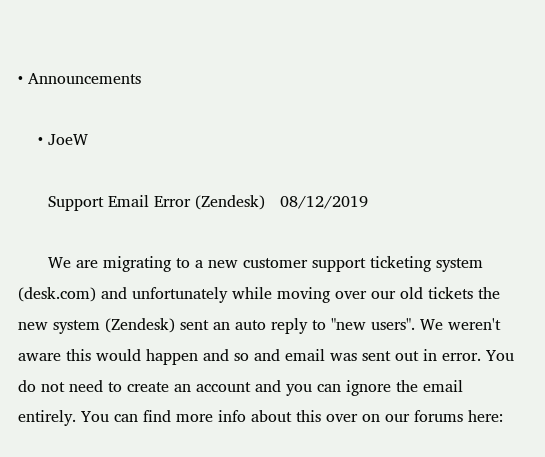• Announcements

    • JoeW

      Support Email Error (Zendesk)   08/12/2019

      We are migrating to a new customer support ticketing system (desk.com) and unfortunately while moving over our old tickets the new system (Zendesk) sent an auto reply to "new users". We weren't aware this would happen and so and email was sent out in error. You do not need to create an account and you can ignore the email entirely. You can find more info about this over on our forums here: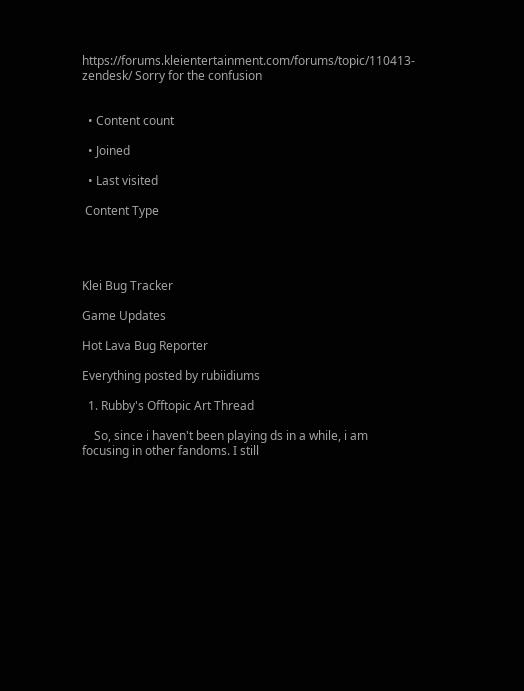https://forums.kleientertainment.com/forums/topic/110413-zendesk/ Sorry for the confusion


  • Content count

  • Joined

  • Last visited

 Content Type




Klei Bug Tracker

Game Updates

Hot Lava Bug Reporter

Everything posted by rubiidiums

  1. Rubby's Offtopic Art Thread

    So, since i haven't been playing ds in a while, i am focusing in other fandoms. I still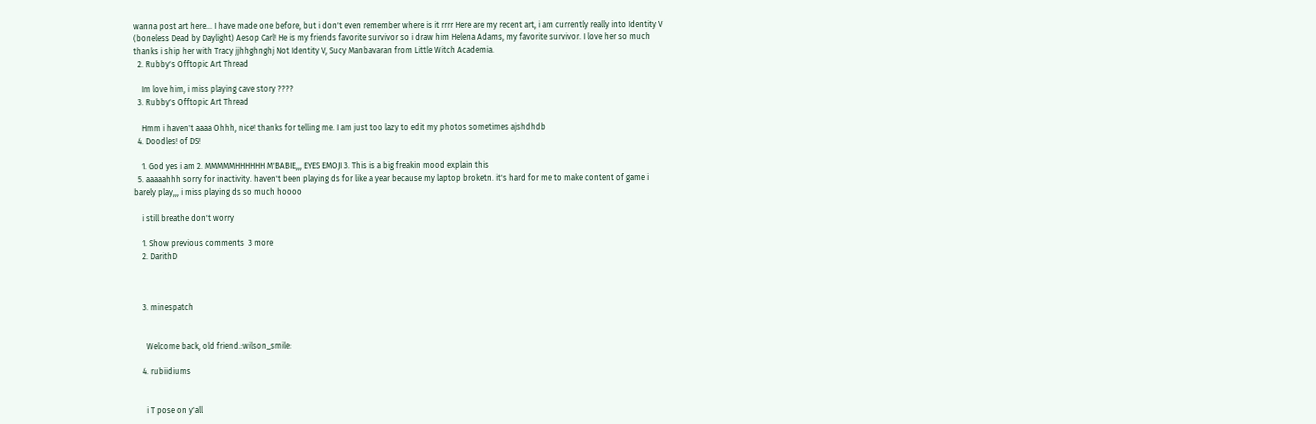wanna post art here... I have made one before, but i don't even remember where is it rrrr Here are my recent art, i am currently really into Identity V (boneless Dead by Daylight) Aesop Carl! He is my friends favorite survivor so i draw him Helena Adams, my favorite survivor. I love her so much thanks i ship her with Tracy jjhhghnghj Not Identity V, Sucy Manbavaran from Little Witch Academia.
  2. Rubby's Offtopic Art Thread

    Im love him, i miss playing cave story ????
  3. Rubby's Offtopic Art Thread

    Hmm i haven't aaaa Ohhh, nice! thanks for telling me. I am just too lazy to edit my photos sometimes ajshdhdb
  4. Doodles! of DS!

    1. God yes i am 2. MMMMMHHHHHH M'BABIE,,, EYES EMOJI 3. This is a big freakin mood explain this
  5. aaaaahhh sorry for inactivity. haven't been playing ds for like a year because my laptop broketn. it's hard for me to make content of game i barely play,,, i miss playing ds so much hoooo

    i still breathe don't worry

    1. Show previous comments  3 more
    2. DarithD



    3. minespatch


      Welcome back, old friend.:wilson_smile:

    4. rubiidiums


      i T pose on y'all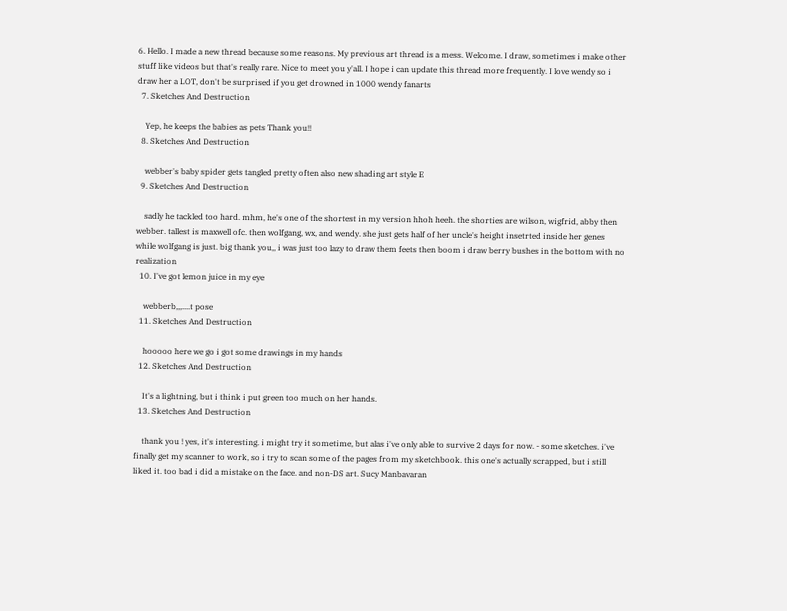6. Hello. I made a new thread because some reasons. My previous art thread is a mess. Welcome. I draw, sometimes i make other stuff like videos but that's really rare. Nice to meet you y'all. I hope i can update this thread more frequently. I love wendy so i draw her a LOT, don't be surprised if you get drowned in 1000 wendy fanarts
  7. Sketches And Destruction

    Yep, he keeps the babies as pets Thank you!!
  8. Sketches And Destruction

    webber's baby spider gets tangled pretty often also new shading art style E
  9. Sketches And Destruction

    sadly he tackled too hard. mhm, he's one of the shortest in my version hhoh heeh. the shorties are wilson, wigfrid, abby then webber. tallest is maxwell ofc. then wolfgang, wx, and wendy. she just gets half of her uncle's height insetrted inside her genes while wolfgang is just. big thank you,, i was just too lazy to draw them feets then boom i draw berry bushes in the bottom with no realization
  10. I've got lemon juice in my eye

    webberb,,,....t pose
  11. Sketches And Destruction

    hooooo here we go i got some drawings in my hands
  12. Sketches And Destruction

    It's a lightning, but i think i put green too much on her hands.
  13. Sketches And Destruction

    thank you ! yes, it's interesting. i might try it sometime, but alas i've only able to survive 2 days for now. - some sketches. i've finally get my scanner to work, so i try to scan some of the pages from my sketchbook. this one's actually scrapped, but i still liked it. too bad i did a mistake on the face. and non-DS art. Sucy Manbavaran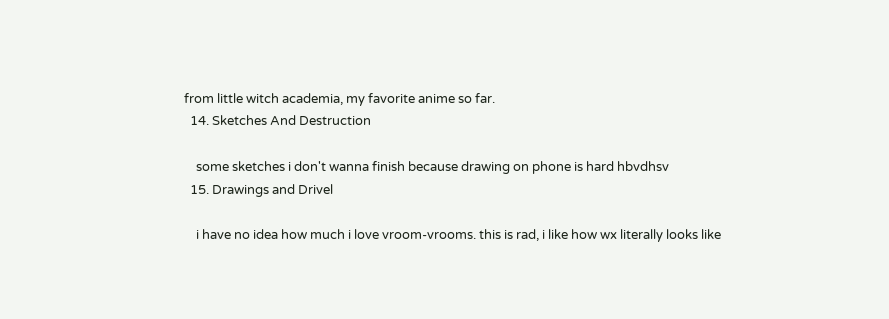from little witch academia, my favorite anime so far.
  14. Sketches And Destruction

    some sketches i don't wanna finish because drawing on phone is hard hbvdhsv
  15. Drawings and Drivel

    i have no idea how much i love vroom-vrooms. this is rad, i like how wx literally looks like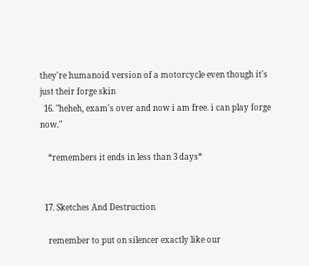they're humanoid version of a motorcycle even though it's just their forge skin
  16. "heheh, exam's over and now i am free. i can play forge now."

    *remembers it ends in less than 3 days*


  17. Sketches And Destruction

    remember to put on silencer exactly like our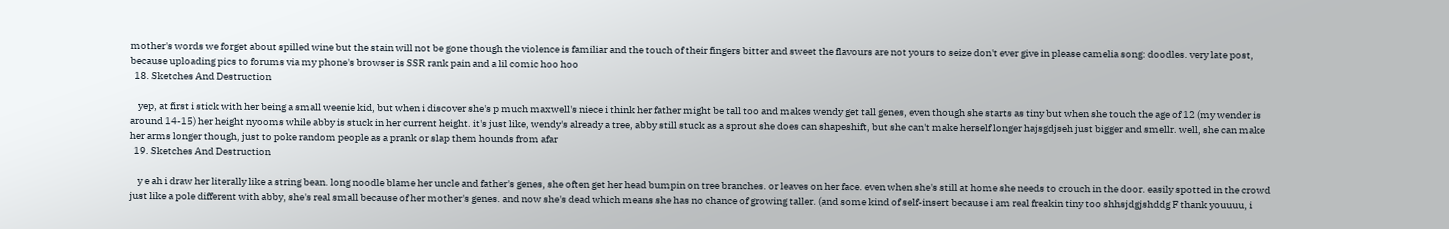mother's words we forget about spilled wine but the stain will not be gone though the violence is familiar and the touch of their fingers bitter and sweet the flavours are not yours to seize don't ever give in please camelia song: doodles. very late post, because uploading pics to forums via my phone's browser is SSR rank pain and a lil comic hoo hoo
  18. Sketches And Destruction

    yep, at first i stick with her being a small weenie kid, but when i discover she's p much maxwell's niece i think her father might be tall too and makes wendy get tall genes, even though she starts as tiny but when she touch the age of 12 (my wender is around 14-15) her height nyooms while abby is stuck in her current height. it's just like, wendy's already a tree, abby still stuck as a sprout she does can shapeshift, but she can't make herself longer hajsgdjseh just bigger and smellr. well, she can make her arms longer though, just to poke random people as a prank or slap them hounds from afar
  19. Sketches And Destruction

    y e ah i draw her literally like a string bean. long noodle blame her uncle and father's genes, she often get her head bumpin on tree branches. or leaves on her face. even when she's still at home she needs to crouch in the door. easily spotted in the crowd just like a pole different with abby, she's real small because of her mother's genes. and now she's dead which means she has no chance of growing taller. (and some kind of self-insert because i am real freakin tiny too shhsjdgjshddg F thank youuuu, i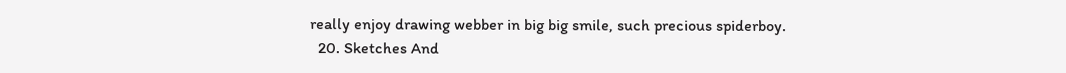really enjoy drawing webber in big big smile, such precious spiderboy.
  20. Sketches And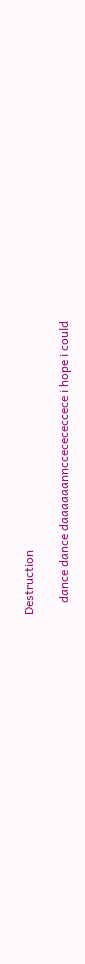Destruction

    dance dance daaaaaannccecececcece i hope i could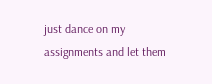just dance on my assignments and let them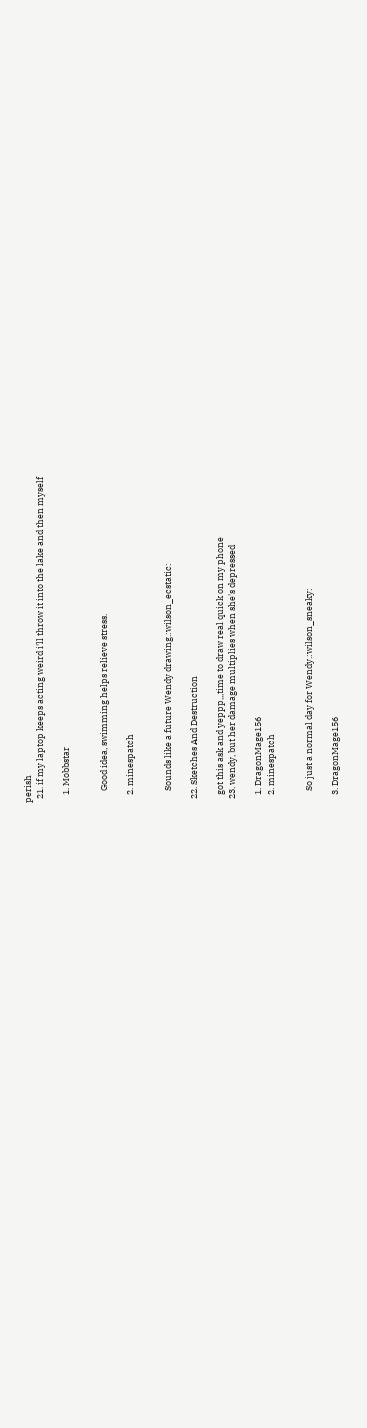perish
  21. if my laptop keeps acting weird i'll throw it into the lake and then myself

    1. Mobbstar


      Good idea, swimming helps relieve stress.

    2. minespatch


      Sounds like a future Wendy drawing.:wilson_ecstatic:

  22. Sketches And Destruction

    got this ask and yeppp,,,time to draw real quick on my phone
  23. wendy, but her damage multiplies when she's depressed

    1. DragonMage156
    2. minespatch


      So just a normal day for Wendy.:wilson_sneaky:

    3. DragonMage156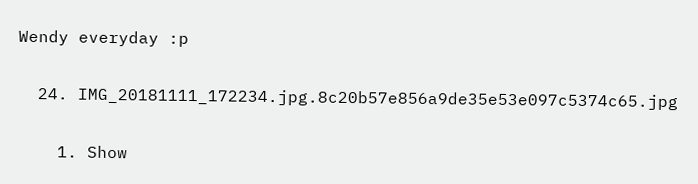Wendy everyday :p

  24. IMG_20181111_172234.jpg.8c20b57e856a9de35e53e097c5374c65.jpg

    1. Show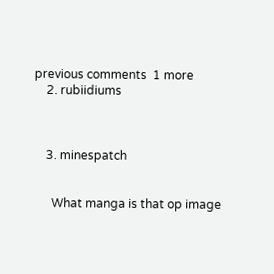previous comments  1 more
    2. rubiidiums



    3. minespatch


      What manga is that op image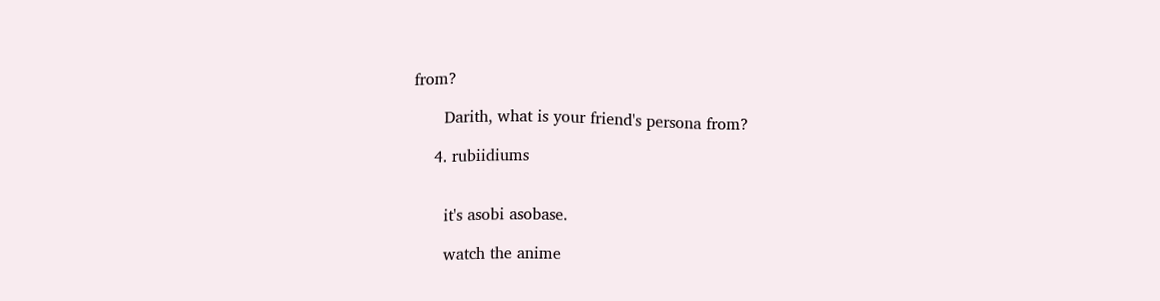from?

      Darith, what is your friend's persona from?

    4. rubiidiums


      it's asobi asobase.

      watch the anime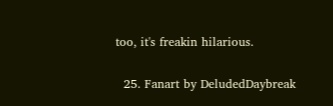too, it's freakin hilarious.

  25. Fanart by DeludedDaybreak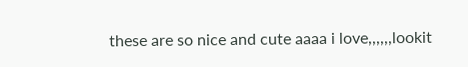these are so nice and cute aaaa i love,,,,,,lookit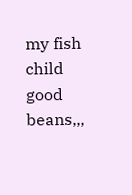my fish child good beans,,,